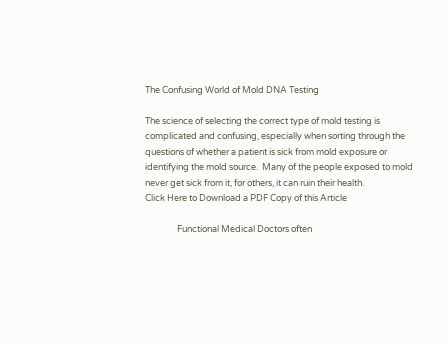The Confusing World of Mold DNA Testing

The science of selecting the correct type of mold testing is complicated and confusing, especially when sorting through the questions of whether a patient is sick from mold exposure or identifying the mold source.  Many of the people exposed to mold never get sick from it, for others, it can ruin their health.
Click Here to Download a PDF Copy of this Article

                Functional Medical Doctors often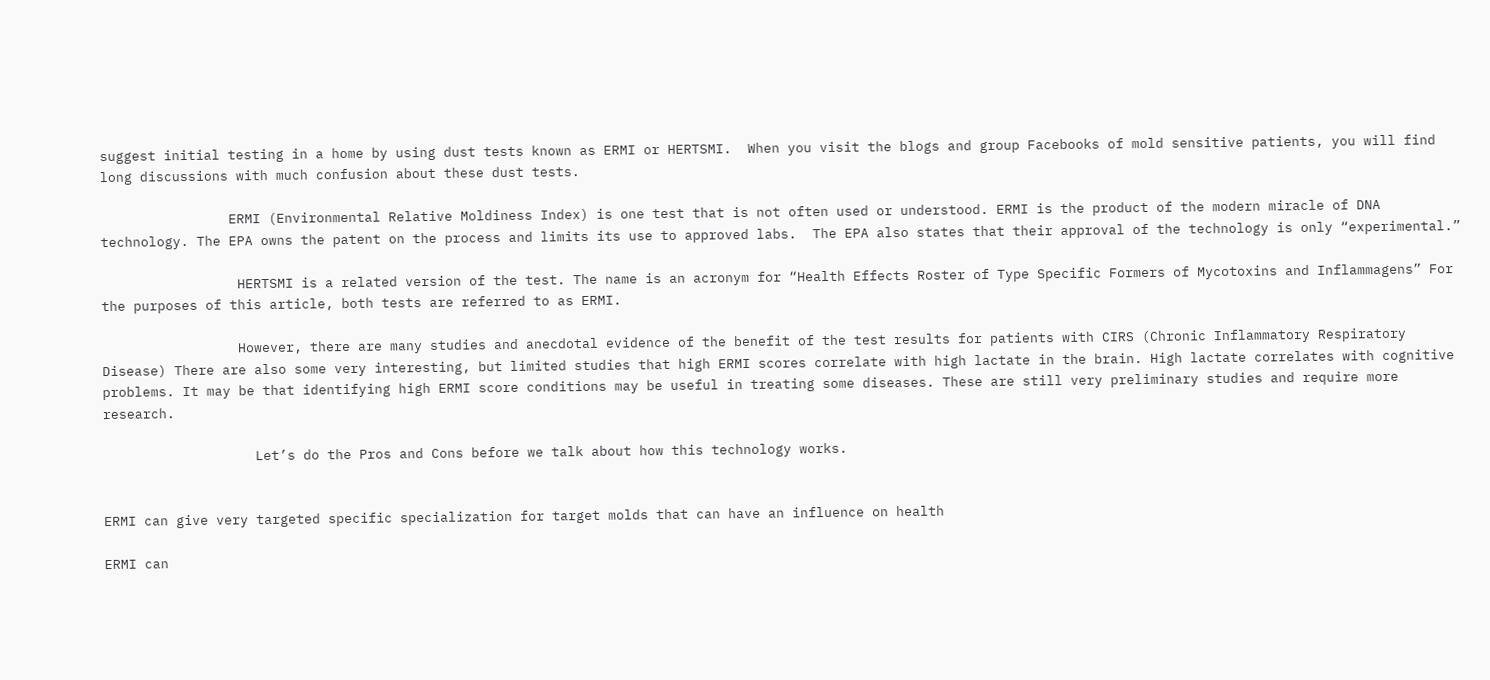suggest initial testing in a home by using dust tests known as ERMI or HERTSMI.  When you visit the blogs and group Facebooks of mold sensitive patients, you will find long discussions with much confusion about these dust tests.

                ERMI (Environmental Relative Moldiness Index) is one test that is not often used or understood. ERMI is the product of the modern miracle of DNA technology. The EPA owns the patent on the process and limits its use to approved labs.  The EPA also states that their approval of the technology is only “experimental.”

                 HERTSMI is a related version of the test. The name is an acronym for “Health Effects Roster of Type Specific Formers of Mycotoxins and Inflammagens” For the purposes of this article, both tests are referred to as ERMI.

                 However, there are many studies and anecdotal evidence of the benefit of the test results for patients with CIRS (Chronic Inflammatory Respiratory Disease) There are also some very interesting, but limited studies that high ERMI scores correlate with high lactate in the brain. High lactate correlates with cognitive problems. It may be that identifying high ERMI score conditions may be useful in treating some diseases. These are still very preliminary studies and require more research.

                   Let’s do the Pros and Cons before we talk about how this technology works.


ERMI can give very targeted specific specialization for target molds that can have an influence on health

ERMI can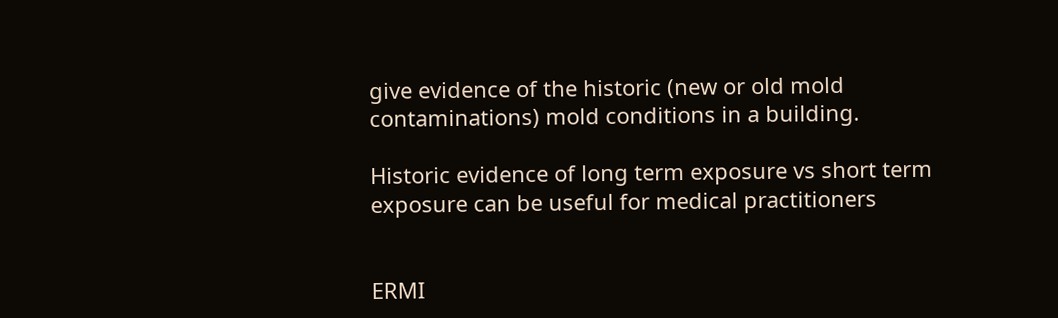give evidence of the historic (new or old mold contaminations) mold conditions in a building.

Historic evidence of long term exposure vs short term exposure can be useful for medical practitioners


ERMI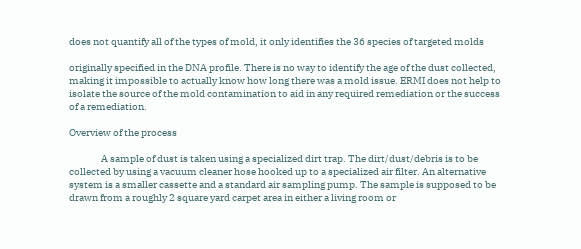does not quantify all of the types of mold, it only identifies the 36 species of targeted molds

originally specified in the DNA profile. There is no way to identify the age of the dust collected, making it impossible to actually know how long there was a mold issue. ERMI does not help to isolate the source of the mold contamination to aid in any required remediation or the success of a remediation.

Overview of the process

                A sample of dust is taken using a specialized dirt trap. The dirt/dust/debris is to be collected by using a vacuum cleaner hose hooked up to a specialized air filter. An alternative system is a smaller cassette and a standard air sampling pump. The sample is supposed to be drawn from a roughly 2 square yard carpet area in either a living room or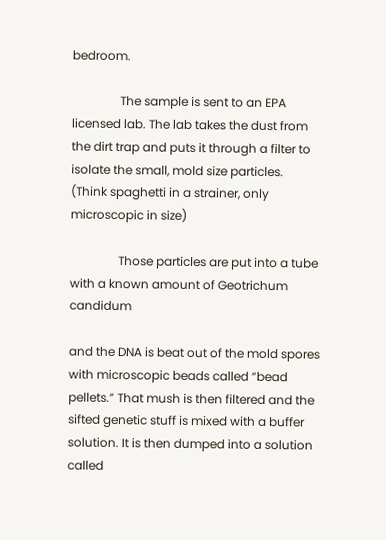bedroom.

                The sample is sent to an EPA licensed lab. The lab takes the dust from the dirt trap and puts it through a filter to isolate the small, mold size particles.  (Think spaghetti in a strainer, only microscopic in size)

                Those particles are put into a tube with a known amount of Geotrichum candidum

and the DNA is beat out of the mold spores with microscopic beads called “bead pellets.” That mush is then filtered and the sifted genetic stuff is mixed with a buffer solution. It is then dumped into a solution called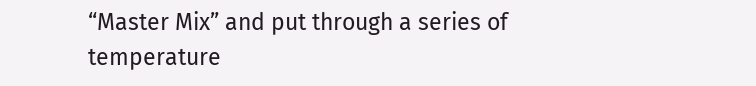“Master Mix” and put through a series of temperature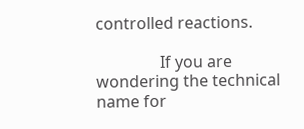controlled reactions.

                If you are wondering the technical name for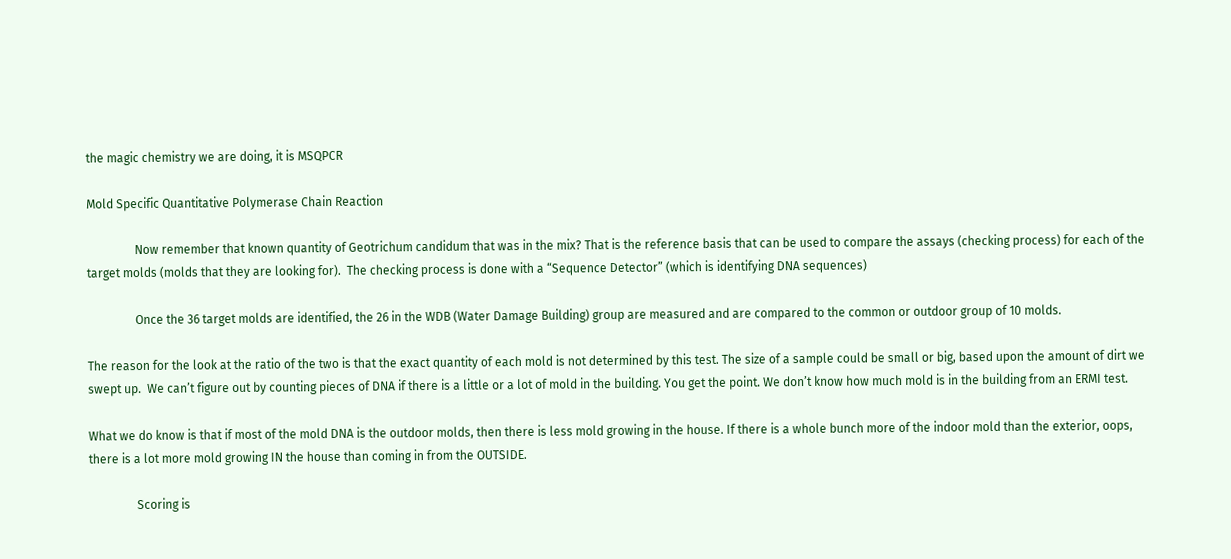the magic chemistry we are doing, it is MSQPCR

Mold Specific Quantitative Polymerase Chain Reaction

                Now remember that known quantity of Geotrichum candidum that was in the mix? That is the reference basis that can be used to compare the assays (checking process) for each of the target molds (molds that they are looking for).  The checking process is done with a “Sequence Detector” (which is identifying DNA sequences)

                Once the 36 target molds are identified, the 26 in the WDB (Water Damage Building) group are measured and are compared to the common or outdoor group of 10 molds.

The reason for the look at the ratio of the two is that the exact quantity of each mold is not determined by this test. The size of a sample could be small or big, based upon the amount of dirt we swept up.  We can’t figure out by counting pieces of DNA if there is a little or a lot of mold in the building. You get the point. We don’t know how much mold is in the building from an ERMI test.

What we do know is that if most of the mold DNA is the outdoor molds, then there is less mold growing in the house. If there is a whole bunch more of the indoor mold than the exterior, oops, there is a lot more mold growing IN the house than coming in from the OUTSIDE.

                Scoring is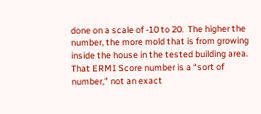done on a scale of -10 to 20.  The higher the number, the more mold that is from growing inside the house in the tested building area.  That ERMI Score number is a “sort of number,” not an exact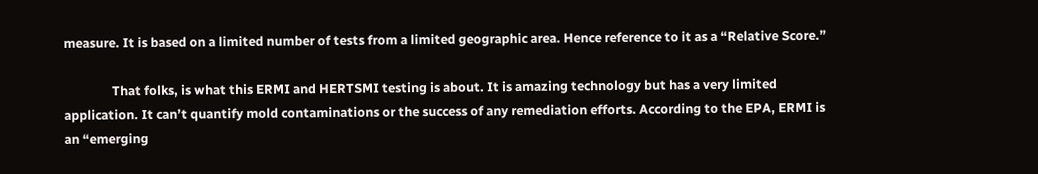measure. It is based on a limited number of tests from a limited geographic area. Hence reference to it as a “Relative Score.”

                That folks, is what this ERMI and HERTSMI testing is about. It is amazing technology but has a very limited application. It can’t quantify mold contaminations or the success of any remediation efforts. According to the EPA, ERMI is an “emerging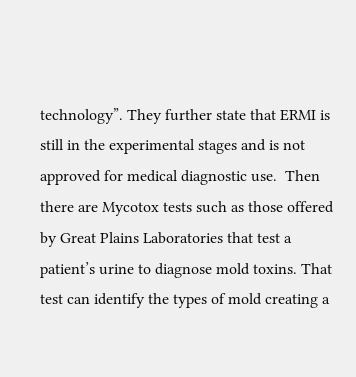technology”. They further state that ERMI is still in the experimental stages and is not approved for medical diagnostic use.  Then there are Mycotox tests such as those offered by Great Plains Laboratories that test a patient’s urine to diagnose mold toxins. That test can identify the types of mold creating a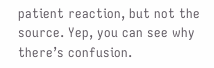patient reaction, but not the source. Yep, you can see why there’s confusion.